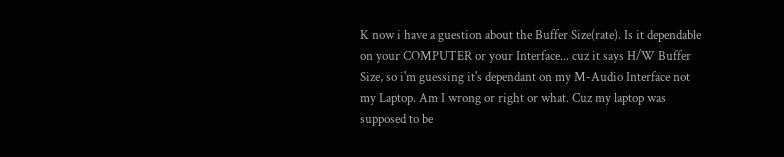K now i have a guestion about the Buffer Size(rate). Is it dependable on your COMPUTER or your Interface... cuz it says H/W Buffer Size, so i'm guessing it's dependant on my M-Audio Interface not my Laptop. Am I wrong or right or what. Cuz my laptop was supposed to be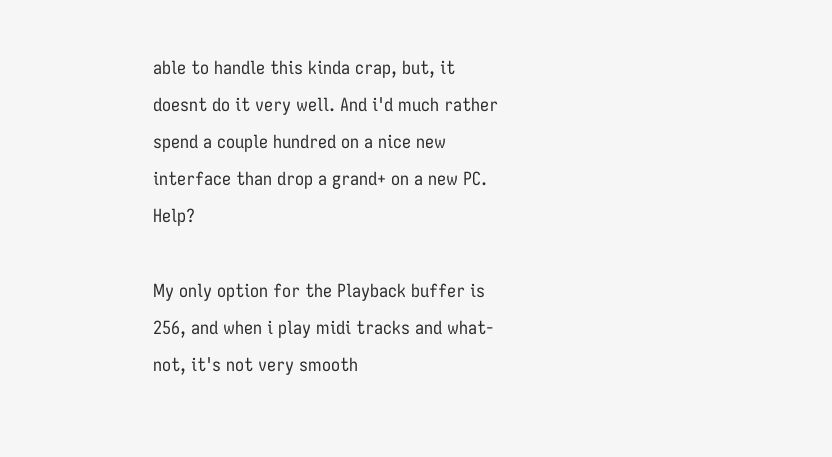able to handle this kinda crap, but, it doesnt do it very well. And i'd much rather spend a couple hundred on a nice new interface than drop a grand+ on a new PC. Help?

My only option for the Playback buffer is 256, and when i play midi tracks and what-not, it's not very smooth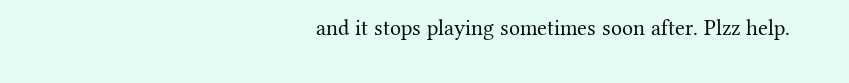and it stops playing sometimes soon after. Plzz help.